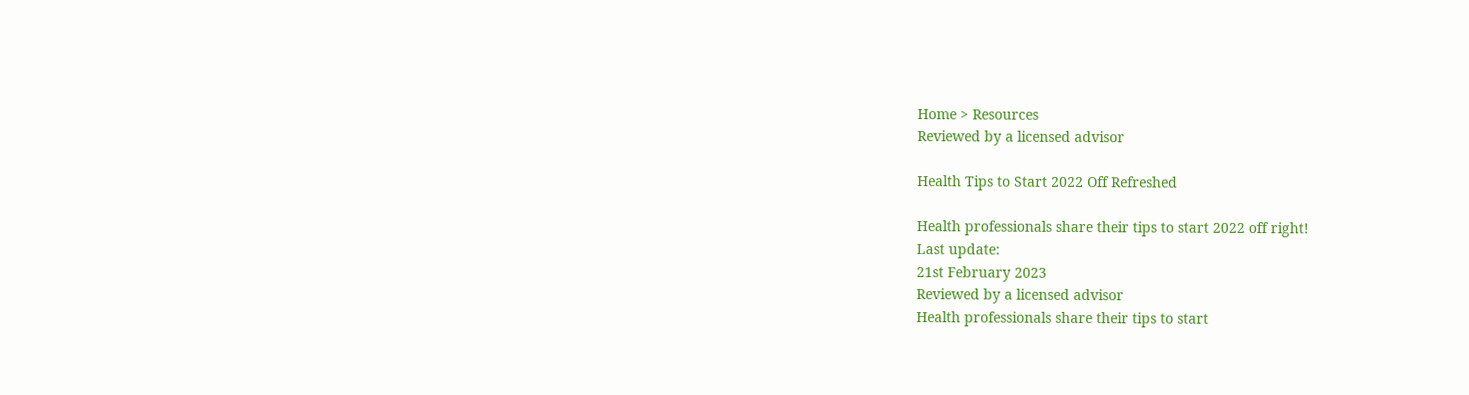Home > Resources
Reviewed by a licensed advisor

Health Tips to Start 2022 Off Refreshed

Health professionals share their tips to start 2022 off right!
Last update:
21st February 2023
Reviewed by a licensed advisor
Health professionals share their tips to start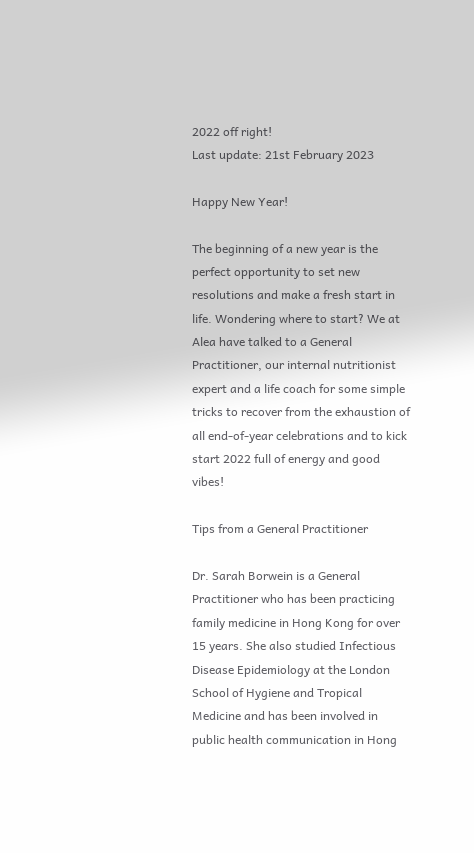2022 off right!
Last update: 21st February 2023

Happy New Year!

The beginning of a new year is the perfect opportunity to set new resolutions and make a fresh start in life. Wondering where to start? We at Alea have talked to a General Practitioner, our internal nutritionist expert and a life coach for some simple tricks to recover from the exhaustion of all end-of-year celebrations and to kick start 2022 full of energy and good vibes!

Tips from a General Practitioner

Dr. Sarah Borwein is a General Practitioner who has been practicing family medicine in Hong Kong for over 15 years. She also studied Infectious Disease Epidemiology at the London School of Hygiene and Tropical Medicine and has been involved in public health communication in Hong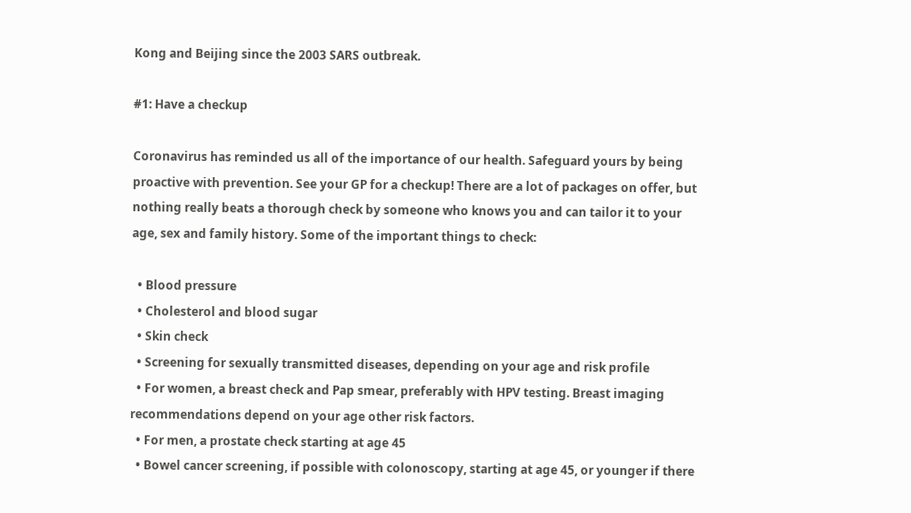Kong and Beijing since the 2003 SARS outbreak.

#1: Have a checkup

Coronavirus has reminded us all of the importance of our health. Safeguard yours by being proactive with prevention. See your GP for a checkup! There are a lot of packages on offer, but nothing really beats a thorough check by someone who knows you and can tailor it to your age, sex and family history. Some of the important things to check:

  • Blood pressure
  • Cholesterol and blood sugar
  • Skin check
  • Screening for sexually transmitted diseases, depending on your age and risk profile
  • For women, a breast check and Pap smear, preferably with HPV testing. Breast imaging recommendations depend on your age other risk factors.
  • For men, a prostate check starting at age 45
  • Bowel cancer screening, if possible with colonoscopy, starting at age 45, or younger if there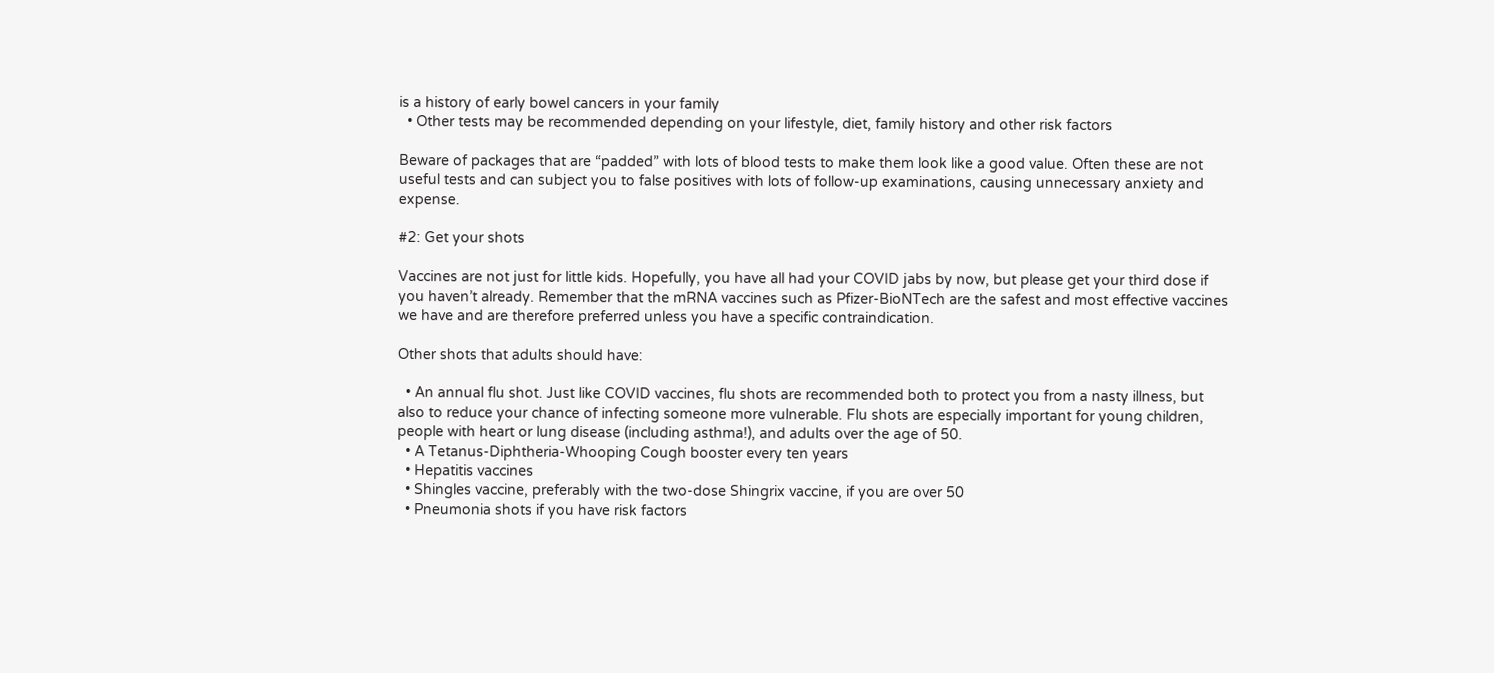is a history of early bowel cancers in your family
  • Other tests may be recommended depending on your lifestyle, diet, family history and other risk factors

Beware of packages that are “padded” with lots of blood tests to make them look like a good value. Often these are not useful tests and can subject you to false positives with lots of follow-up examinations, causing unnecessary anxiety and expense.

#2: Get your shots

Vaccines are not just for little kids. Hopefully, you have all had your COVID jabs by now, but please get your third dose if you haven’t already. Remember that the mRNA vaccines such as Pfizer-BioNTech are the safest and most effective vaccines we have and are therefore preferred unless you have a specific contraindication.

Other shots that adults should have:

  • An annual flu shot. Just like COVID vaccines, flu shots are recommended both to protect you from a nasty illness, but also to reduce your chance of infecting someone more vulnerable. Flu shots are especially important for young children, people with heart or lung disease (including asthma!), and adults over the age of 50.
  • A Tetanus-Diphtheria-Whooping Cough booster every ten years
  • Hepatitis vaccines
  • Shingles vaccine, preferably with the two-dose Shingrix vaccine, if you are over 50
  • Pneumonia shots if you have risk factors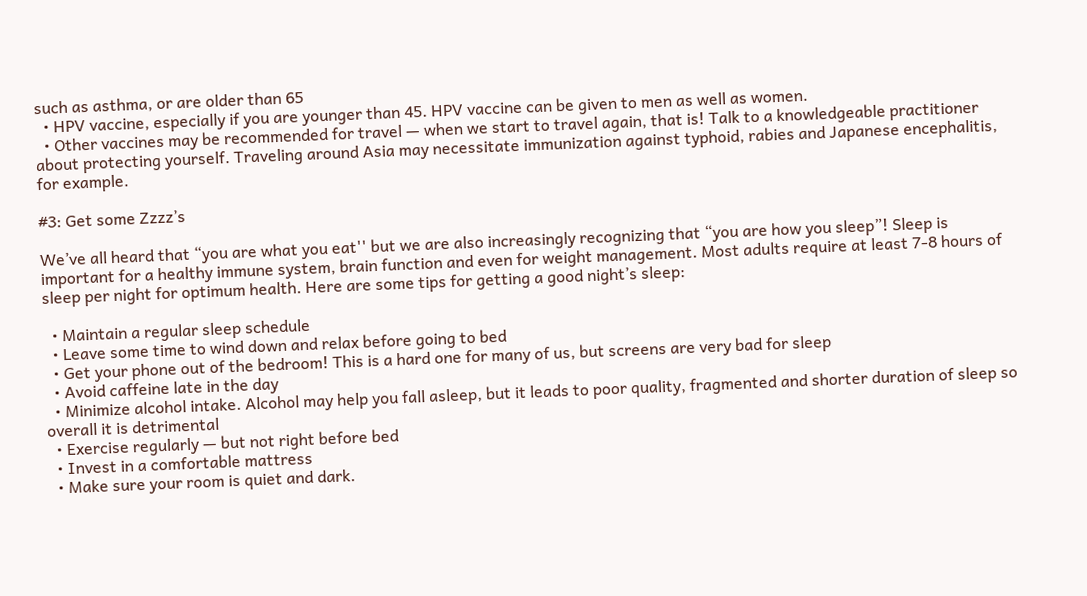such as asthma, or are older than 65
  • HPV vaccine, especially if you are younger than 45. HPV vaccine can be given to men as well as women.
  • Other vaccines may be recommended for travel — when we start to travel again, that is! Talk to a knowledgeable practitioner about protecting yourself. Traveling around Asia may necessitate immunization against typhoid, rabies and Japanese encephalitis, for example.

#3: Get some Zzzz’s

We’ve all heard that “you are what you eat'' but we are also increasingly recognizing that “you are how you sleep”! Sleep is important for a healthy immune system, brain function and even for weight management. Most adults require at least 7-8 hours of sleep per night for optimum health. Here are some tips for getting a good night’s sleep:

  • Maintain a regular sleep schedule
  • Leave some time to wind down and relax before going to bed
  • Get your phone out of the bedroom! This is a hard one for many of us, but screens are very bad for sleep
  • Avoid caffeine late in the day
  • Minimize alcohol intake. Alcohol may help you fall asleep, but it leads to poor quality, fragmented and shorter duration of sleep so overall it is detrimental
  • Exercise regularly — but not right before bed
  • Invest in a comfortable mattress
  • Make sure your room is quiet and dark.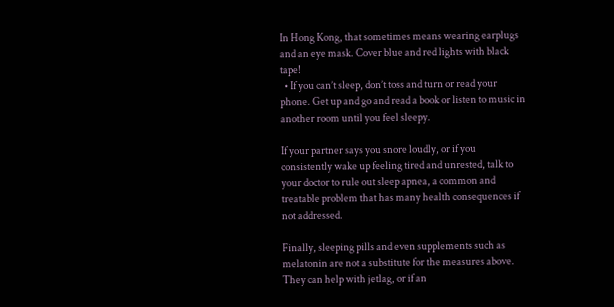In Hong Kong, that sometimes means wearing earplugs and an eye mask. Cover blue and red lights with black tape!
  • If you can’t sleep, don’t toss and turn or read your phone. Get up and go and read a book or listen to music in another room until you feel sleepy.

If your partner says you snore loudly, or if you consistently wake up feeling tired and unrested, talk to your doctor to rule out sleep apnea, a common and treatable problem that has many health consequences if not addressed.

Finally, sleeping pills and even supplements such as melatonin are not a substitute for the measures above. They can help with jetlag, or if an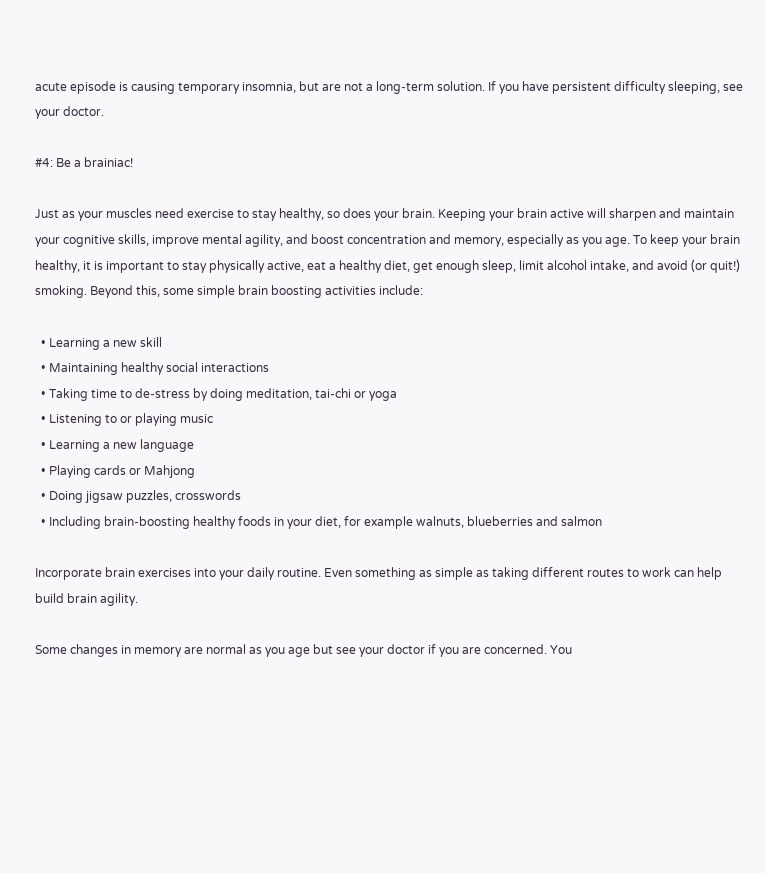acute episode is causing temporary insomnia, but are not a long-term solution. If you have persistent difficulty sleeping, see your doctor.

#4: Be a brainiac!

Just as your muscles need exercise to stay healthy, so does your brain. Keeping your brain active will sharpen and maintain your cognitive skills, improve mental agility, and boost concentration and memory, especially as you age. To keep your brain healthy, it is important to stay physically active, eat a healthy diet, get enough sleep, limit alcohol intake, and avoid (or quit!) smoking. Beyond this, some simple brain boosting activities include:

  • Learning a new skill
  • Maintaining healthy social interactions
  • Taking time to de-stress by doing meditation, tai-chi or yoga
  • Listening to or playing music
  • Learning a new language
  • Playing cards or Mahjong
  • Doing jigsaw puzzles, crosswords
  • Including brain-boosting healthy foods in your diet, for example walnuts, blueberries and salmon

Incorporate brain exercises into your daily routine. Even something as simple as taking different routes to work can help build brain agility.

Some changes in memory are normal as you age but see your doctor if you are concerned. You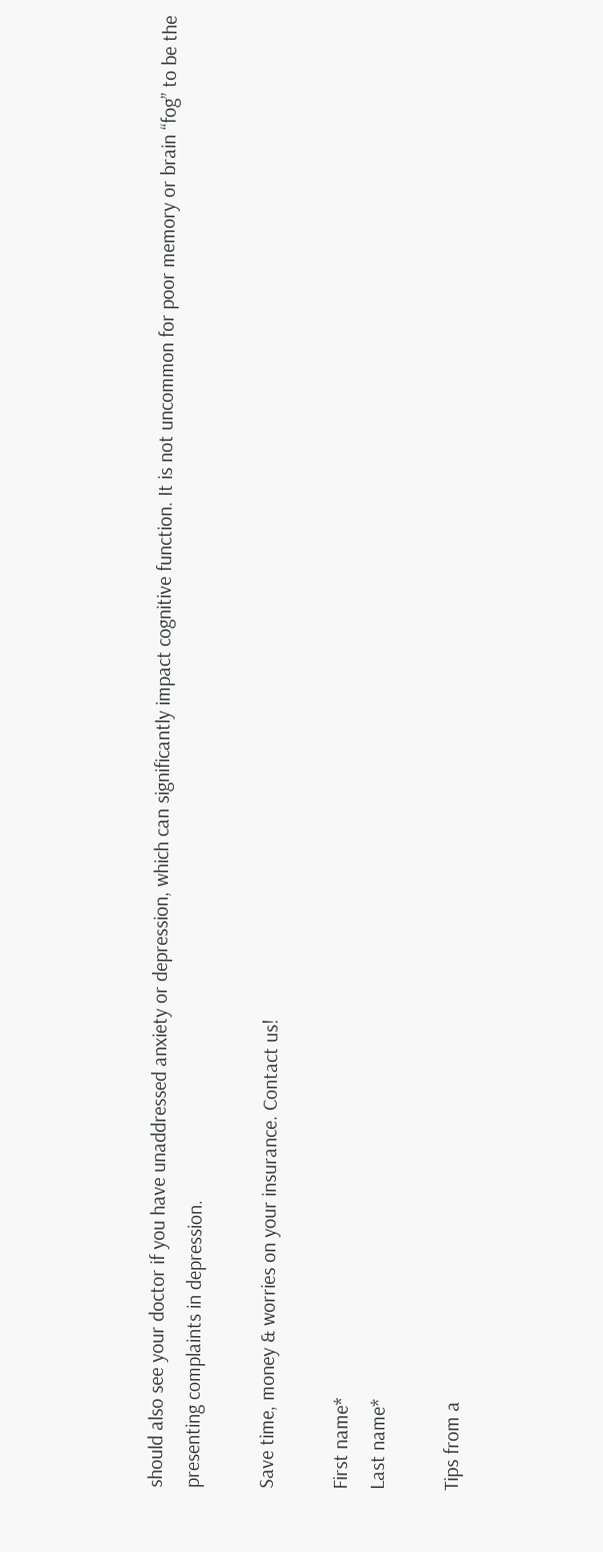should also see your doctor if you have unaddressed anxiety or depression, which can significantly impact cognitive function. It is not uncommon for poor memory or brain “fog” to be the presenting complaints in depression.

Save time, money & worries on your insurance. Contact us!

First name*
Last name*

Tips from a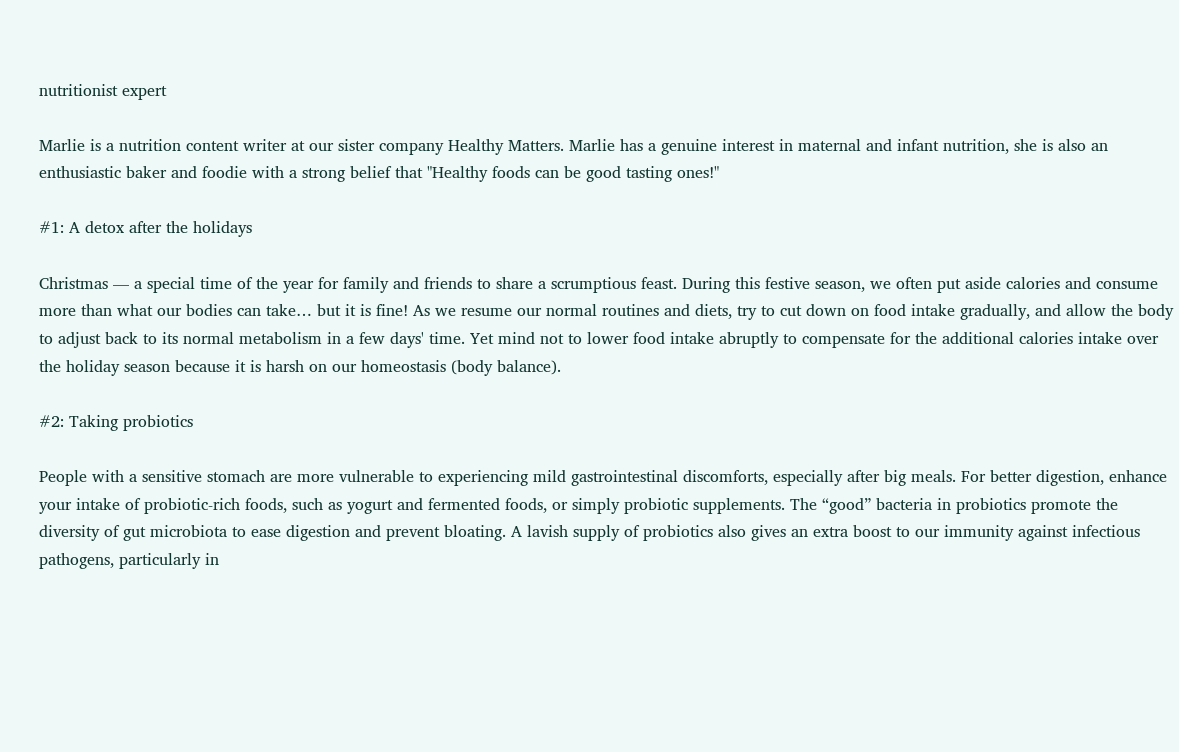nutritionist expert

Marlie is a nutrition content writer at our sister company Healthy Matters. Marlie has a genuine interest in maternal and infant nutrition, she is also an enthusiastic baker and foodie with a strong belief that "Healthy foods can be good tasting ones!"

#1: A detox after the holidays

Christmas — a special time of the year for family and friends to share a scrumptious feast. During this festive season, we often put aside calories and consume more than what our bodies can take… but it is fine! As we resume our normal routines and diets, try to cut down on food intake gradually, and allow the body to adjust back to its normal metabolism in a few days' time. Yet mind not to lower food intake abruptly to compensate for the additional calories intake over the holiday season because it is harsh on our homeostasis (body balance).

#2: Taking probiotics

People with a sensitive stomach are more vulnerable to experiencing mild gastrointestinal discomforts, especially after big meals. For better digestion, enhance your intake of probiotic-rich foods, such as yogurt and fermented foods, or simply probiotic supplements. The “good” bacteria in probiotics promote the diversity of gut microbiota to ease digestion and prevent bloating. A lavish supply of probiotics also gives an extra boost to our immunity against infectious pathogens, particularly in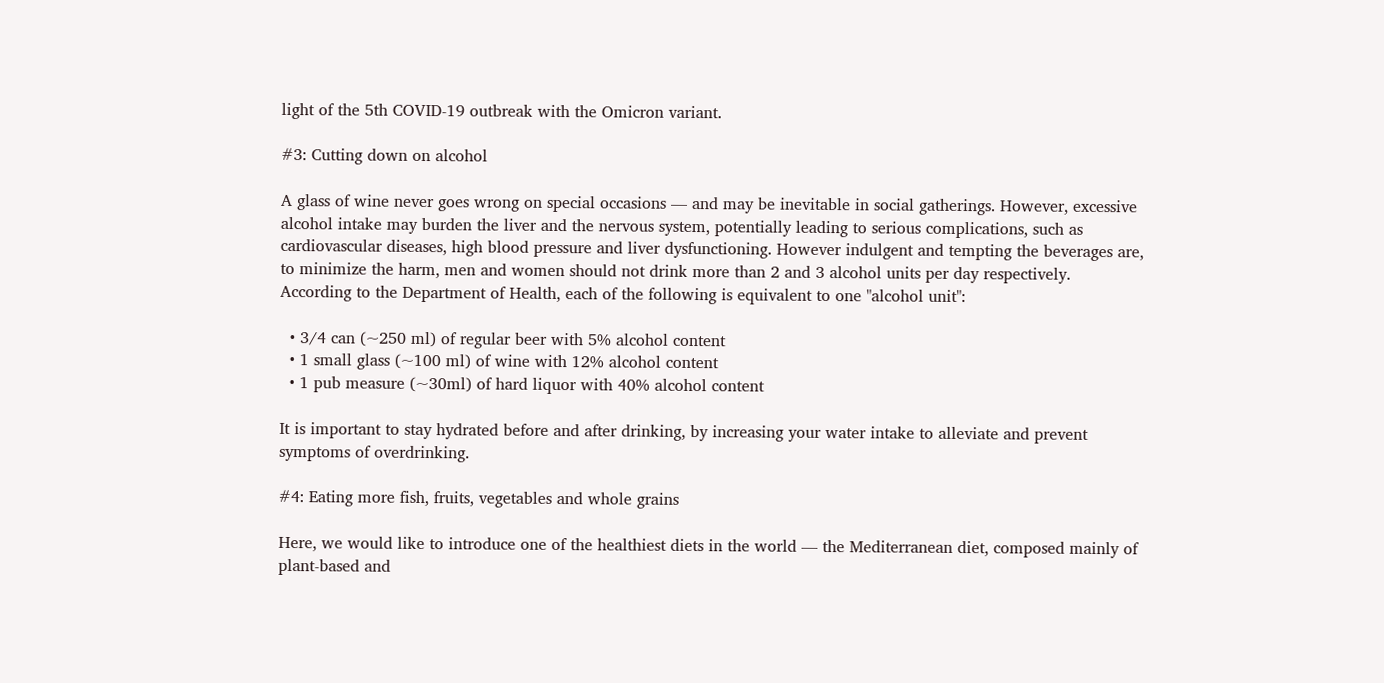light of the 5th COVID-19 outbreak with the Omicron variant.

#3: Cutting down on alcohol

A glass of wine never goes wrong on special occasions — and may be inevitable in social gatherings. However, excessive alcohol intake may burden the liver and the nervous system, potentially leading to serious complications, such as cardiovascular diseases, high blood pressure and liver dysfunctioning. However indulgent and tempting the beverages are, to minimize the harm, men and women should not drink more than 2 and 3 alcohol units per day respectively. According to the Department of Health, each of the following is equivalent to one "alcohol unit":

  • 3/4 can (~250 ml) of regular beer with 5% alcohol content
  • 1 small glass (~100 ml) of wine with 12% alcohol content
  • 1 pub measure (~30ml) of hard liquor with 40% alcohol content

It is important to stay hydrated before and after drinking, by increasing your water intake to alleviate and prevent symptoms of overdrinking.

#4: Eating more fish, fruits, vegetables and whole grains

Here, we would like to introduce one of the healthiest diets in the world — the Mediterranean diet, composed mainly of plant-based and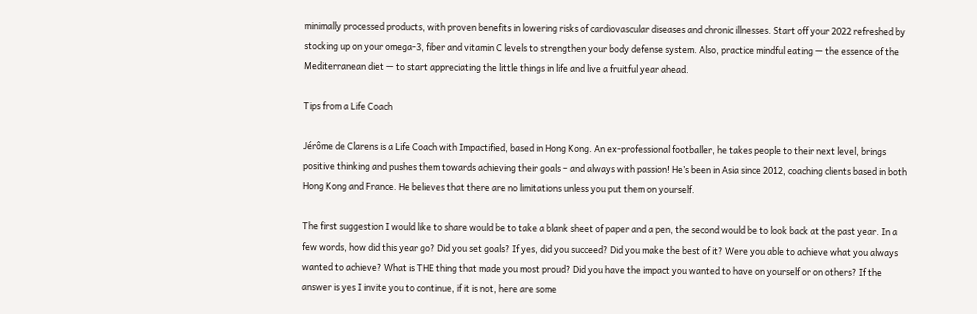minimally processed products, with proven benefits in lowering risks of cardiovascular diseases and chronic illnesses. Start off your 2022 refreshed by stocking up on your omega-3, fiber and vitamin C levels to strengthen your body defense system. Also, practice mindful eating — the essence of the Mediterranean diet — to start appreciating the little things in life and live a fruitful year ahead.

Tips from a Life Coach

Jérôme de Clarens is a Life Coach with Impactified, based in Hong Kong. An ex-professional footballer, he takes people to their next level, brings positive thinking and pushes them towards achieving their goals – and always with passion! He’s been in Asia since 2012, coaching clients based in both Hong Kong and France. He believes that there are no limitations unless you put them on yourself.

The first suggestion I would like to share would be to take a blank sheet of paper and a pen, the second would be to look back at the past year. In a few words, how did this year go? Did you set goals? If yes, did you succeed? Did you make the best of it? Were you able to achieve what you always wanted to achieve? What is THE thing that made you most proud? Did you have the impact you wanted to have on yourself or on others? If the answer is yes I invite you to continue, if it is not, here are some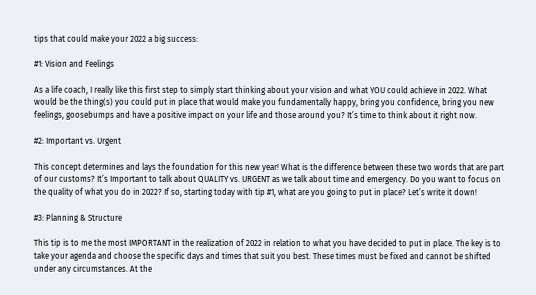tips that could make your 2022 a big success:

#1: Vision and Feelings

As a life coach, I really like this first step to simply start thinking about your vision and what YOU could achieve in 2022. What would be the thing(s) you could put in place that would make you fundamentally happy, bring you confidence, bring you new feelings, goosebumps and have a positive impact on your life and those around you? It’s time to think about it right now.

#2: Important vs. Urgent

This concept determines and lays the foundation for this new year! What is the difference between these two words that are part of our customs? It’s Important to talk about QUALITY vs. URGENT as we talk about time and emergency. Do you want to focus on the quality of what you do in 2022? If so, starting today with tip #1, what are you going to put in place? Let’s write it down!

#3: Planning & Structure

This tip is to me the most IMPORTANT in the realization of 2022 in relation to what you have decided to put in place. The key is to take your agenda and choose the specific days and times that suit you best. These times must be fixed and cannot be shifted under any circumstances. At the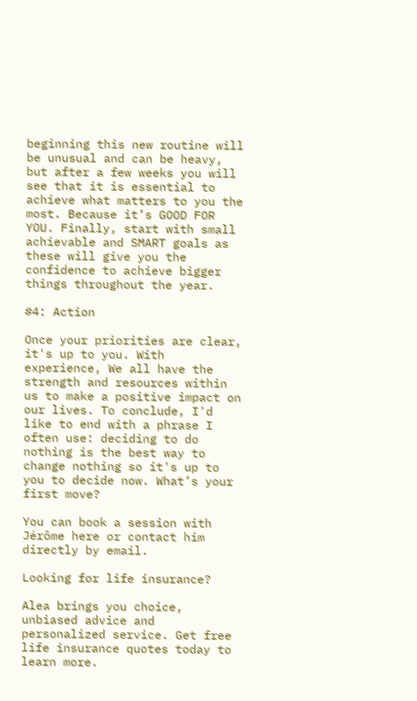beginning this new routine will be unusual and can be heavy, but after a few weeks you will see that it is essential to achieve what matters to you the most. Because it’s GOOD FOR YOU. Finally, start with small achievable and SMART goals as these will give you the confidence to achieve bigger things throughout the year.

#4: Action

Once your priorities are clear, it's up to you. With experience, We all have the strength and resources within us to make a positive impact on our lives. To conclude, I'd like to end with a phrase I often use: deciding to do nothing is the best way to change nothing so it's up to you to decide now. What’s your first move?

You can book a session with Jérôme here or contact him directly by email.

Looking for life insurance?

Alea brings you choice, unbiased advice and personalized service. Get free life insurance quotes today to learn more.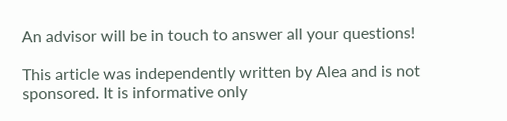An advisor will be in touch to answer all your questions!

This article was independently written by Alea and is not sponsored. It is informative only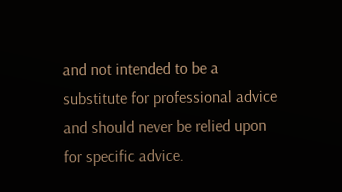and not intended to be a substitute for professional advice and should never be relied upon for specific advice.